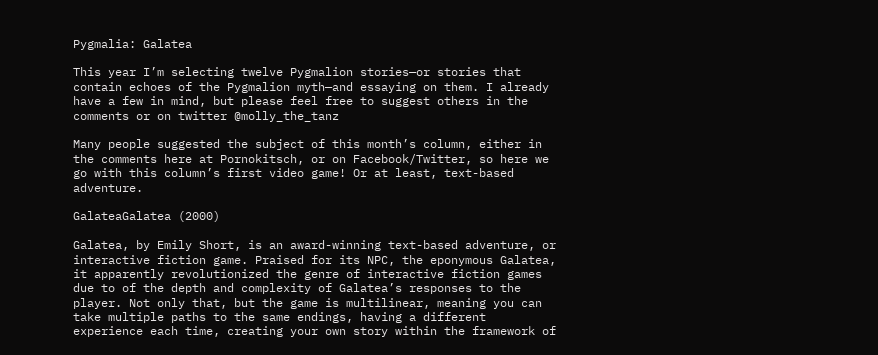Pygmalia: Galatea

This year I’m selecting twelve Pygmalion stories—or stories that contain echoes of the Pygmalion myth—and essaying on them. I already have a few in mind, but please feel free to suggest others in the comments or on twitter @molly_the_tanz

Many people suggested the subject of this month’s column, either in the comments here at Pornokitsch, or on Facebook/Twitter, so here we go with this column’s first video game! Or at least, text-based adventure.

GalateaGalatea (2000)

Galatea, by Emily Short, is an award-winning text-based adventure, or interactive fiction game. Praised for its NPC, the eponymous Galatea, it apparently revolutionized the genre of interactive fiction games due to of the depth and complexity of Galatea’s responses to the player. Not only that, but the game is multilinear, meaning you can take multiple paths to the same endings, having a different experience each time, creating your own story within the framework of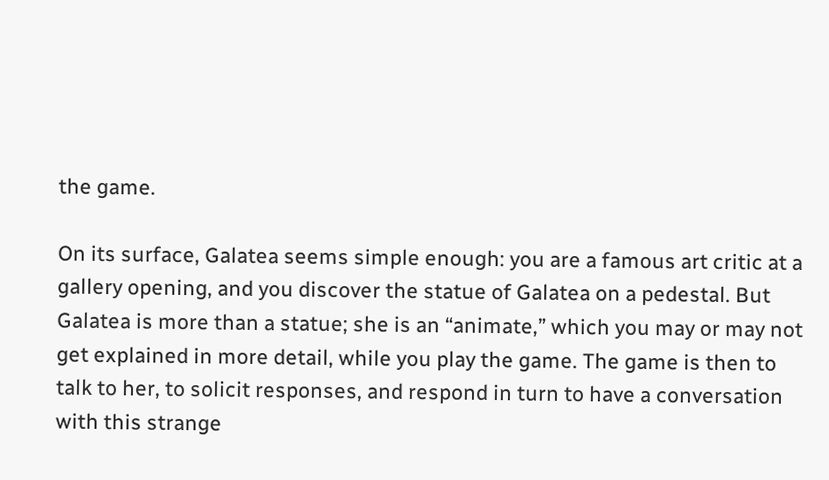the game.

On its surface, Galatea seems simple enough: you are a famous art critic at a gallery opening, and you discover the statue of Galatea on a pedestal. But Galatea is more than a statue; she is an “animate,” which you may or may not get explained in more detail, while you play the game. The game is then to talk to her, to solicit responses, and respond in turn to have a conversation with this strange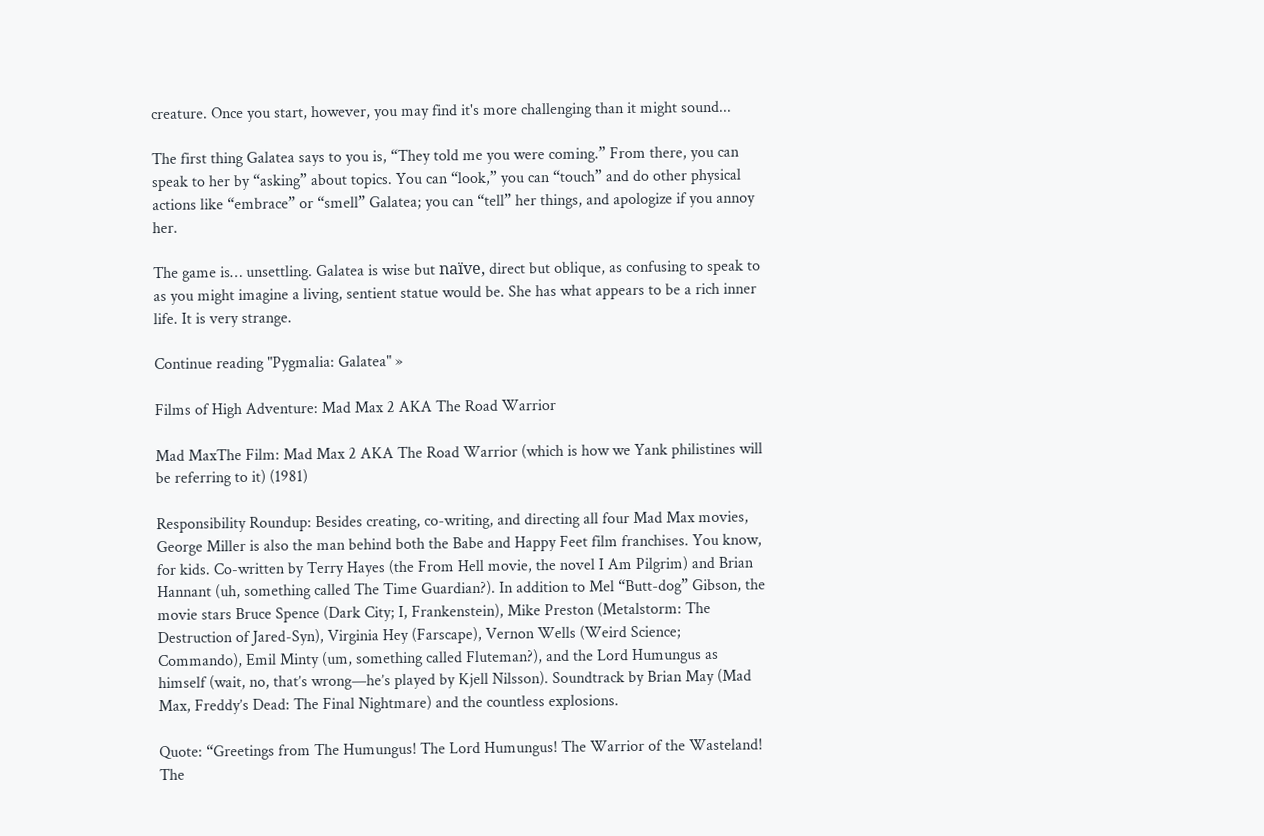creature. Once you start, however, you may find it's more challenging than it might sound...

The first thing Galatea says to you is, “They told me you were coming.” From there, you can speak to her by “asking” about topics. You can “look,” you can “touch” and do other physical actions like “embrace” or “smell” Galatea; you can “tell” her things, and apologize if you annoy her.

The game is… unsettling. Galatea is wise but naïve, direct but oblique, as confusing to speak to as you might imagine a living, sentient statue would be. She has what appears to be a rich inner life. It is very strange.

Continue reading "Pygmalia: Galatea" »

Films of High Adventure: Mad Max 2 AKA The Road Warrior

Mad MaxThe Film: Mad Max 2 AKA The Road Warrior (which is how we Yank philistines will be referring to it) (1981)

Responsibility Roundup: Besides creating, co-writing, and directing all four Mad Max movies, George Miller is also the man behind both the Babe and Happy Feet film franchises. You know, for kids. Co-written by Terry Hayes (the From Hell movie, the novel I Am Pilgrim) and Brian Hannant (uh, something called The Time Guardian?). In addition to Mel “Butt-dog” Gibson, the movie stars Bruce Spence (Dark City; I, Frankenstein), Mike Preston (Metalstorm: The Destruction of Jared-Syn), Virginia Hey (Farscape), Vernon Wells (Weird Science; Commando), Emil Minty (um, something called Fluteman?), and the Lord Humungus as himself (wait, no, that’s wrong—he’s played by Kjell Nilsson). Soundtrack by Brian May (Mad Max, Freddy’s Dead: The Final Nightmare) and the countless explosions.

Quote: “Greetings from The Humungus! The Lord Humungus! The Warrior of the Wasteland! The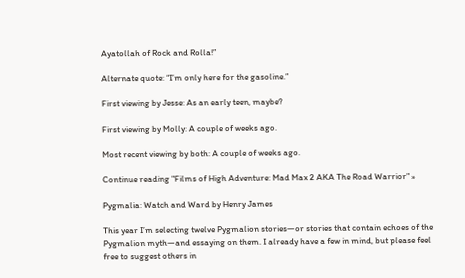Ayatollah of Rock and Rolla!”

Alternate quote: “I’m only here for the gasoline.”

First viewing by Jesse: As an early teen, maybe?

First viewing by Molly: A couple of weeks ago.

Most recent viewing by both: A couple of weeks ago.

Continue reading "Films of High Adventure: Mad Max 2 AKA The Road Warrior" »

Pygmalia: Watch and Ward by Henry James

This year I’m selecting twelve Pygmalion stories—or stories that contain echoes of the Pygmalion myth—and essaying on them. I already have a few in mind, but please feel free to suggest others in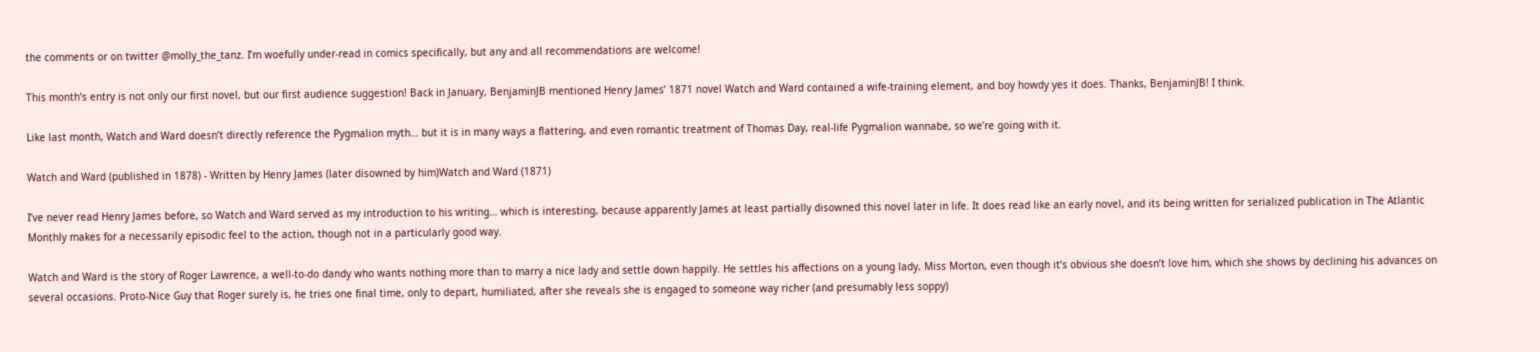the comments or on twitter @molly_the_tanz. I’m woefully under-read in comics specifically, but any and all recommendations are welcome!

This month’s entry is not only our first novel, but our first audience suggestion! Back in January, BenjaminJB mentioned Henry James’ 1871 novel Watch and Ward contained a wife-training element, and boy howdy yes it does. Thanks, BenjaminJB! I think.

Like last month, Watch and Ward doesn’t directly reference the Pygmalion myth… but it is in many ways a flattering, and even romantic treatment of Thomas Day, real-life Pygmalion wannabe, so we’re going with it.

Watch and Ward (published in 1878) - Written by Henry James (later disowned by him)Watch and Ward (1871)

I’ve never read Henry James before, so Watch and Ward served as my introduction to his writing… which is interesting, because apparently James at least partially disowned this novel later in life. It does read like an early novel, and its being written for serialized publication in The Atlantic Monthly makes for a necessarily episodic feel to the action, though not in a particularly good way.

Watch and Ward is the story of Roger Lawrence, a well-to-do dandy who wants nothing more than to marry a nice lady and settle down happily. He settles his affections on a young lady, Miss Morton, even though it’s obvious she doesn’t love him, which she shows by declining his advances on several occasions. Proto-Nice Guy that Roger surely is, he tries one final time, only to depart, humiliated, after she reveals she is engaged to someone way richer (and presumably less soppy)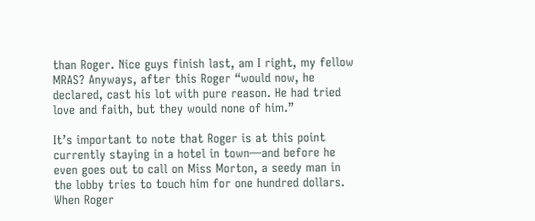than Roger. Nice guys finish last, am I right, my fellow MRAS? Anyways, after this Roger “would now, he declared, cast his lot with pure reason. He had tried love and faith, but they would none of him.”

It’s important to note that Roger is at this point currently staying in a hotel in town—and before he even goes out to call on Miss Morton, a seedy man in the lobby tries to touch him for one hundred dollars. When Roger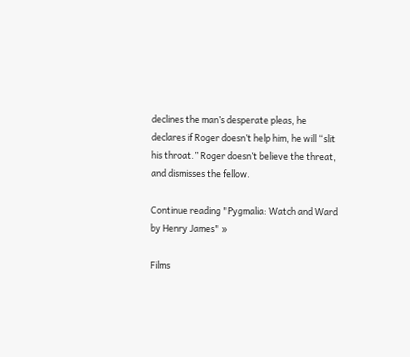declines the man’s desperate pleas, he declares if Roger doesn’t help him, he will “slit his throat.” Roger doesn’t believe the threat, and dismisses the fellow.

Continue reading "Pygmalia: Watch and Ward by Henry James" »

Films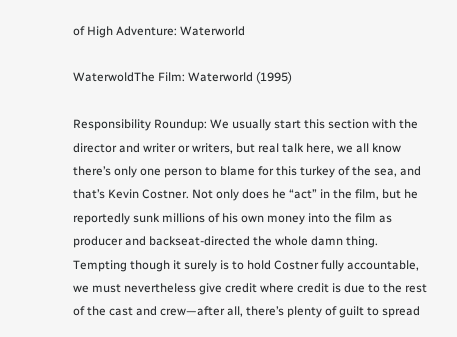of High Adventure: Waterworld

WaterwoldThe Film: Waterworld (1995)

Responsibility Roundup: We usually start this section with the director and writer or writers, but real talk here, we all know there’s only one person to blame for this turkey of the sea, and that’s Kevin Costner. Not only does he “act” in the film, but he reportedly sunk millions of his own money into the film as producer and backseat-directed the whole damn thing. Tempting though it surely is to hold Costner fully accountable, we must nevertheless give credit where credit is due to the rest of the cast and crew—after all, there’s plenty of guilt to spread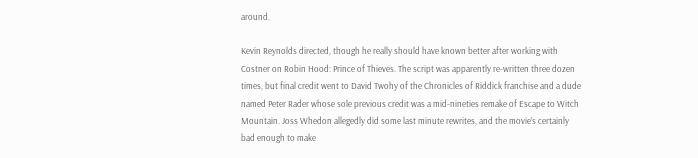around.

Kevin Reynolds directed, though he really should have known better after working with Costner on Robin Hood: Prince of Thieves. The script was apparently re-written three dozen times, but final credit went to David Twohy of the Chronicles of Riddick franchise and a dude named Peter Rader whose sole previous credit was a mid-nineties remake of Escape to Witch Mountain. Joss Whedon allegedly did some last minute rewrites, and the movie’s certainly bad enough to make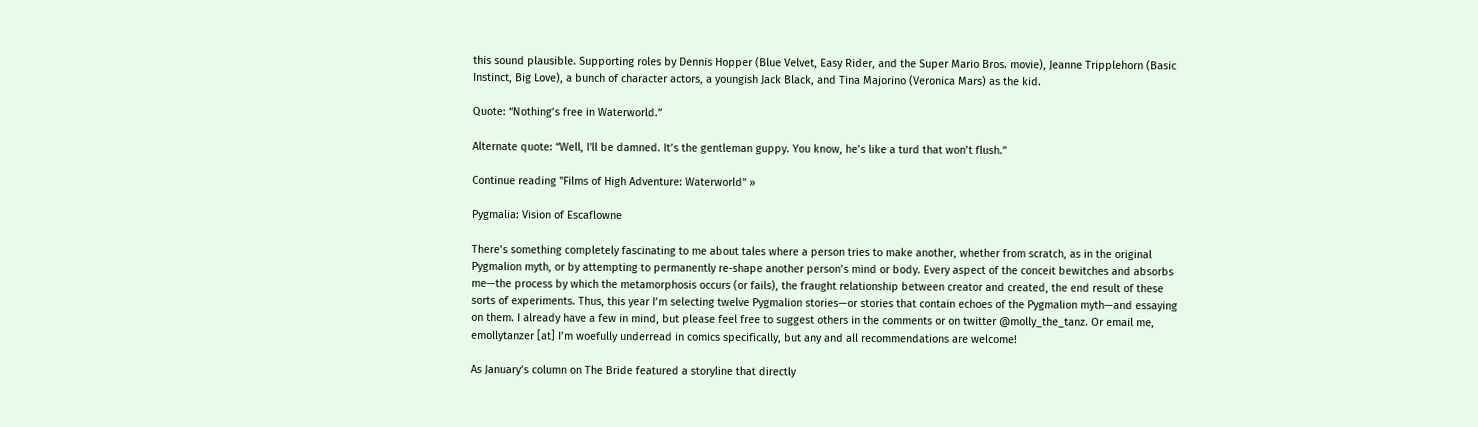this sound plausible. Supporting roles by Dennis Hopper (Blue Velvet, Easy Rider, and the Super Mario Bros. movie), Jeanne Tripplehorn (Basic Instinct, Big Love), a bunch of character actors, a youngish Jack Black, and Tina Majorino (Veronica Mars) as the kid.

Quote: “Nothing’s free in Waterworld.”

Alternate quote: “Well, I'll be damned. It’s the gentleman guppy. You know, he’s like a turd that won’t flush.”

Continue reading "Films of High Adventure: Waterworld" »

Pygmalia: Vision of Escaflowne

There’s something completely fascinating to me about tales where a person tries to make another, whether from scratch, as in the original Pygmalion myth, or by attempting to permanently re-shape another person’s mind or body. Every aspect of the conceit bewitches and absorbs me—the process by which the metamorphosis occurs (or fails), the fraught relationship between creator and created, the end result of these sorts of experiments. Thus, this year I’m selecting twelve Pygmalion stories—or stories that contain echoes of the Pygmalion myth—and essaying on them. I already have a few in mind, but please feel free to suggest others in the comments or on twitter @molly_the_tanz. Or email me, emollytanzer [at] I’m woefully underread in comics specifically, but any and all recommendations are welcome!

As January’s column on The Bride featured a storyline that directly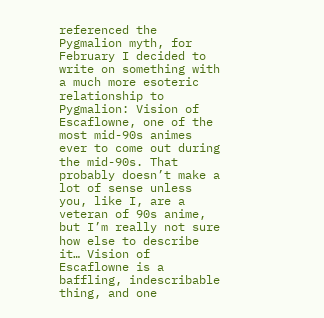referenced the Pygmalion myth, for February I decided to write on something with a much more esoteric relationship to Pygmalion: Vision of Escaflowne, one of the most mid-90s animes ever to come out during the mid-90s. That probably doesn’t make a lot of sense unless you, like I, are a veteran of 90s anime, but I’m really not sure how else to describe it… Vision of Escaflowne is a baffling, indescribable thing, and one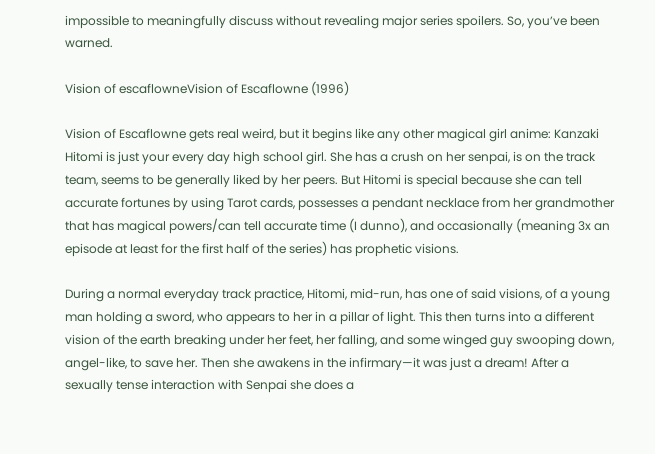impossible to meaningfully discuss without revealing major series spoilers. So, you’ve been warned.

Vision of escaflowneVision of Escaflowne (1996)

Vision of Escaflowne gets real weird, but it begins like any other magical girl anime: Kanzaki Hitomi is just your every day high school girl. She has a crush on her senpai, is on the track team, seems to be generally liked by her peers. But Hitomi is special because she can tell accurate fortunes by using Tarot cards, possesses a pendant necklace from her grandmother that has magical powers/can tell accurate time (I dunno), and occasionally (meaning 3x an episode at least for the first half of the series) has prophetic visions.

During a normal everyday track practice, Hitomi, mid-run, has one of said visions, of a young man holding a sword, who appears to her in a pillar of light. This then turns into a different vision of the earth breaking under her feet, her falling, and some winged guy swooping down, angel-like, to save her. Then she awakens in the infirmary—it was just a dream! After a sexually tense interaction with Senpai she does a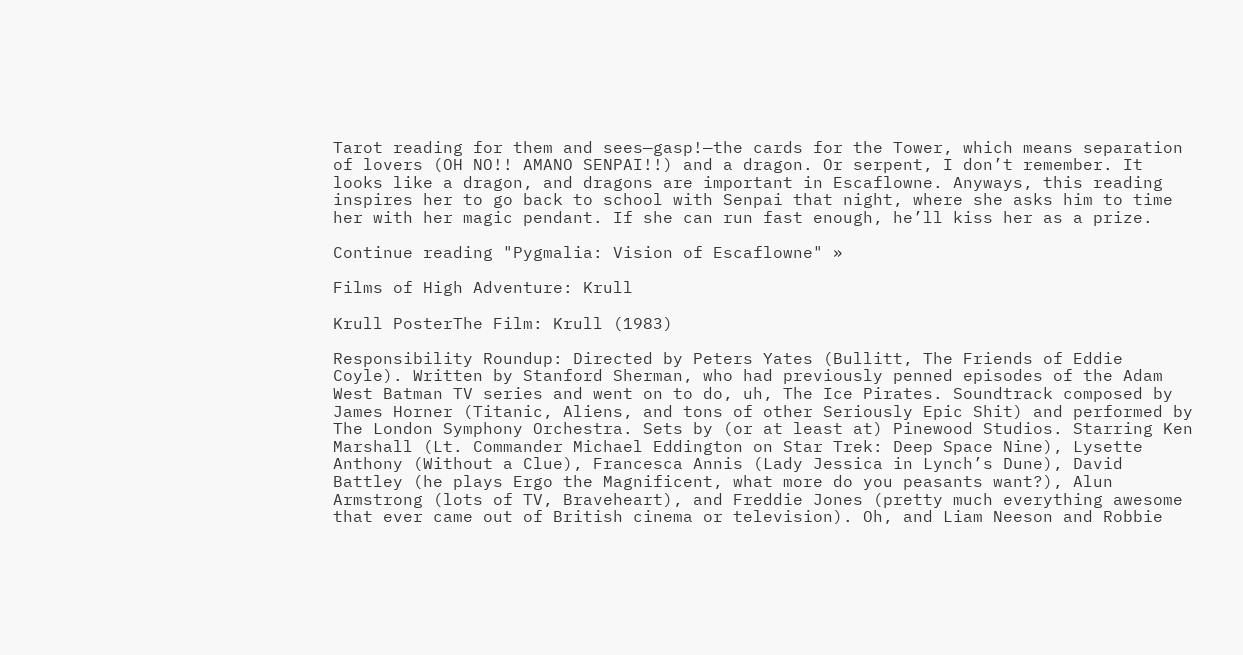Tarot reading for them and sees—gasp!—the cards for the Tower, which means separation of lovers (OH NO!! AMANO SENPAI!!) and a dragon. Or serpent, I don’t remember. It looks like a dragon, and dragons are important in Escaflowne. Anyways, this reading inspires her to go back to school with Senpai that night, where she asks him to time her with her magic pendant. If she can run fast enough, he’ll kiss her as a prize.

Continue reading "Pygmalia: Vision of Escaflowne" »

Films of High Adventure: Krull

Krull PosterThe Film: Krull (1983)

Responsibility Roundup: Directed by Peters Yates (Bullitt, The Friends of Eddie Coyle). Written by Stanford Sherman, who had previously penned episodes of the Adam West Batman TV series and went on to do, uh, The Ice Pirates. Soundtrack composed by James Horner (Titanic, Aliens, and tons of other Seriously Epic Shit) and performed by The London Symphony Orchestra. Sets by (or at least at) Pinewood Studios. Starring Ken Marshall (Lt. Commander Michael Eddington on Star Trek: Deep Space Nine), Lysette Anthony (Without a Clue), Francesca Annis (Lady Jessica in Lynch’s Dune), David Battley (he plays Ergo the Magnificent, what more do you peasants want?), Alun Armstrong (lots of TV, Braveheart), and Freddie Jones (pretty much everything awesome that ever came out of British cinema or television). Oh, and Liam Neeson and Robbie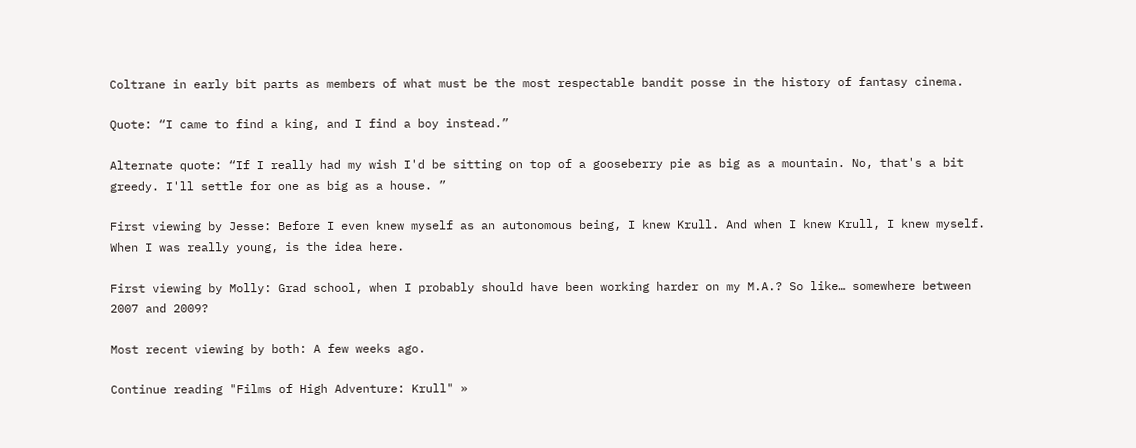Coltrane in early bit parts as members of what must be the most respectable bandit posse in the history of fantasy cinema.

Quote: “I came to find a king, and I find a boy instead.”

Alternate quote: “If I really had my wish I'd be sitting on top of a gooseberry pie as big as a mountain. No, that's a bit greedy. I'll settle for one as big as a house. ”

First viewing by Jesse: Before I even knew myself as an autonomous being, I knew Krull. And when I knew Krull, I knew myself. When I was really young, is the idea here.

First viewing by Molly: Grad school, when I probably should have been working harder on my M.A.? So like… somewhere between 2007 and 2009?

Most recent viewing by both: A few weeks ago.

Continue reading "Films of High Adventure: Krull" »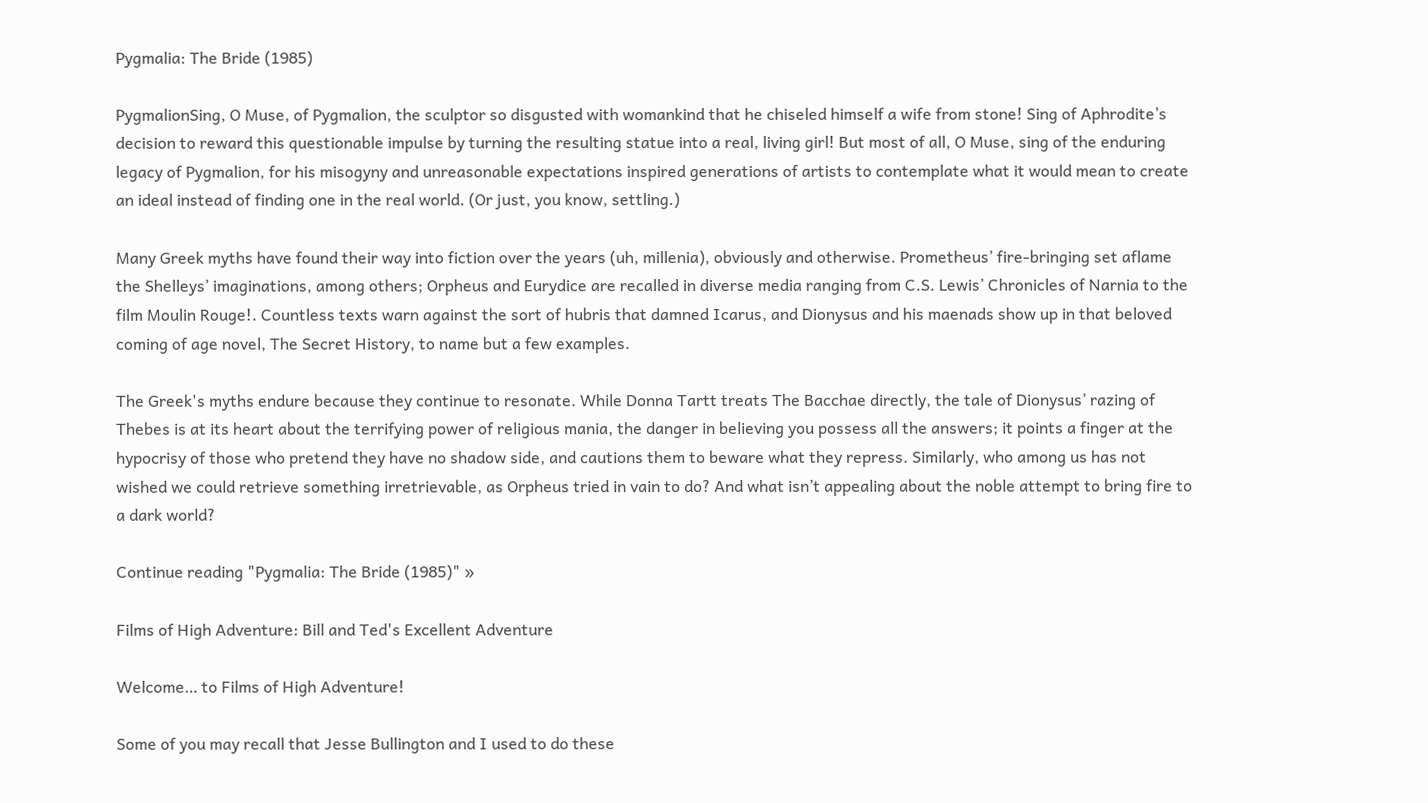Pygmalia: The Bride (1985)

PygmalionSing, O Muse, of Pygmalion, the sculptor so disgusted with womankind that he chiseled himself a wife from stone! Sing of Aphrodite’s decision to reward this questionable impulse by turning the resulting statue into a real, living girl! But most of all, O Muse, sing of the enduring legacy of Pygmalion, for his misogyny and unreasonable expectations inspired generations of artists to contemplate what it would mean to create an ideal instead of finding one in the real world. (Or just, you know, settling.)

Many Greek myths have found their way into fiction over the years (uh, millenia), obviously and otherwise. Prometheus’ fire-bringing set aflame the Shelleys’ imaginations, among others; Orpheus and Eurydice are recalled in diverse media ranging from C.S. Lewis’ Chronicles of Narnia to the film Moulin Rouge!. Countless texts warn against the sort of hubris that damned Icarus, and Dionysus and his maenads show up in that beloved coming of age novel, The Secret History, to name but a few examples.

The Greek's myths endure because they continue to resonate. While Donna Tartt treats The Bacchae directly, the tale of Dionysus’ razing of Thebes is at its heart about the terrifying power of religious mania, the danger in believing you possess all the answers; it points a finger at the hypocrisy of those who pretend they have no shadow side, and cautions them to beware what they repress. Similarly, who among us has not wished we could retrieve something irretrievable, as Orpheus tried in vain to do? And what isn’t appealing about the noble attempt to bring fire to a dark world?

Continue reading "Pygmalia: The Bride (1985)" »

Films of High Adventure: Bill and Ted's Excellent Adventure

Welcome… to Films of High Adventure!

Some of you may recall that Jesse Bullington and I used to do these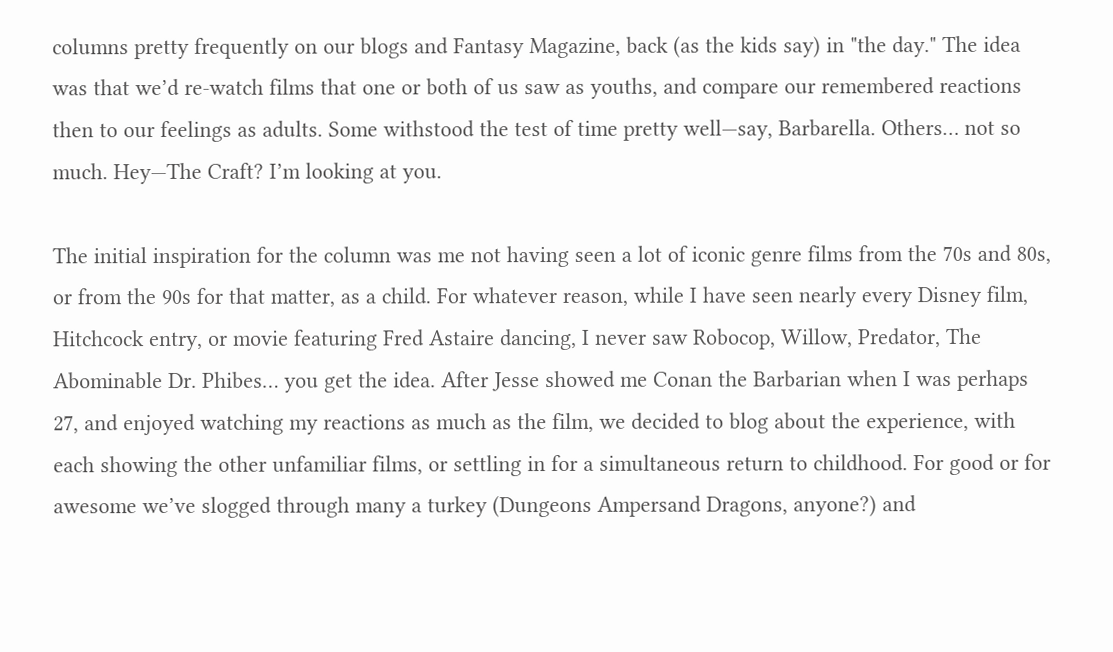columns pretty frequently on our blogs and Fantasy Magazine, back (as the kids say) in "the day." The idea was that we’d re-watch films that one or both of us saw as youths, and compare our remembered reactions then to our feelings as adults. Some withstood the test of time pretty well—say, Barbarella. Others… not so much. Hey—The Craft? I’m looking at you.

The initial inspiration for the column was me not having seen a lot of iconic genre films from the 70s and 80s, or from the 90s for that matter, as a child. For whatever reason, while I have seen nearly every Disney film, Hitchcock entry, or movie featuring Fred Astaire dancing, I never saw Robocop, Willow, Predator, The Abominable Dr. Phibes… you get the idea. After Jesse showed me Conan the Barbarian when I was perhaps 27, and enjoyed watching my reactions as much as the film, we decided to blog about the experience, with each showing the other unfamiliar films, or settling in for a simultaneous return to childhood. For good or for awesome we’ve slogged through many a turkey (Dungeons Ampersand Dragons, anyone?) and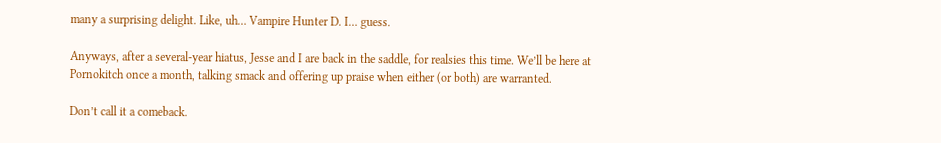many a surprising delight. Like, uh… Vampire Hunter D. I… guess.

Anyways, after a several-year hiatus, Jesse and I are back in the saddle, for realsies this time. We’ll be here at Pornokitch once a month, talking smack and offering up praise when either (or both) are warranted.

Don’t call it a comeback.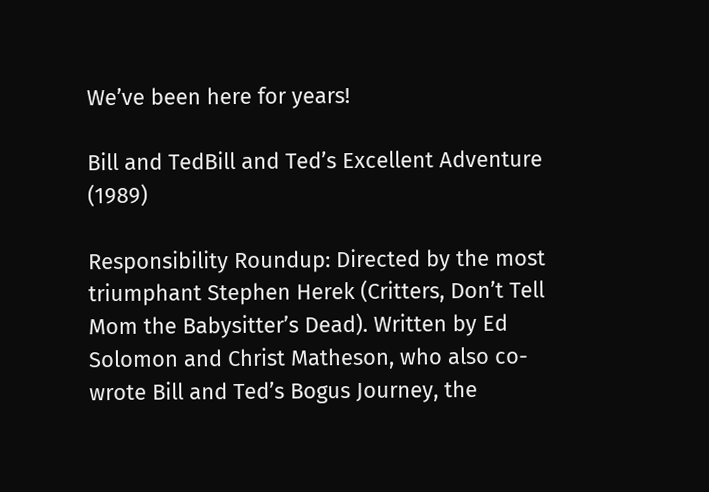We’ve been here for years!

Bill and TedBill and Ted’s Excellent Adventure (1989)

Responsibility Roundup: Directed by the most triumphant Stephen Herek (Critters, Don’t Tell Mom the Babysitter’s Dead). Written by Ed Solomon and Christ Matheson, who also co-wrote Bill and Ted’s Bogus Journey, the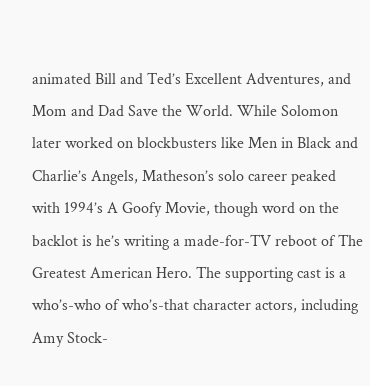animated Bill and Ted’s Excellent Adventures, and Mom and Dad Save the World. While Solomon later worked on blockbusters like Men in Black and Charlie’s Angels, Matheson’s solo career peaked with 1994’s A Goofy Movie, though word on the backlot is he’s writing a made-for-TV reboot of The Greatest American Hero. The supporting cast is a who’s-who of who’s-that character actors, including Amy Stock-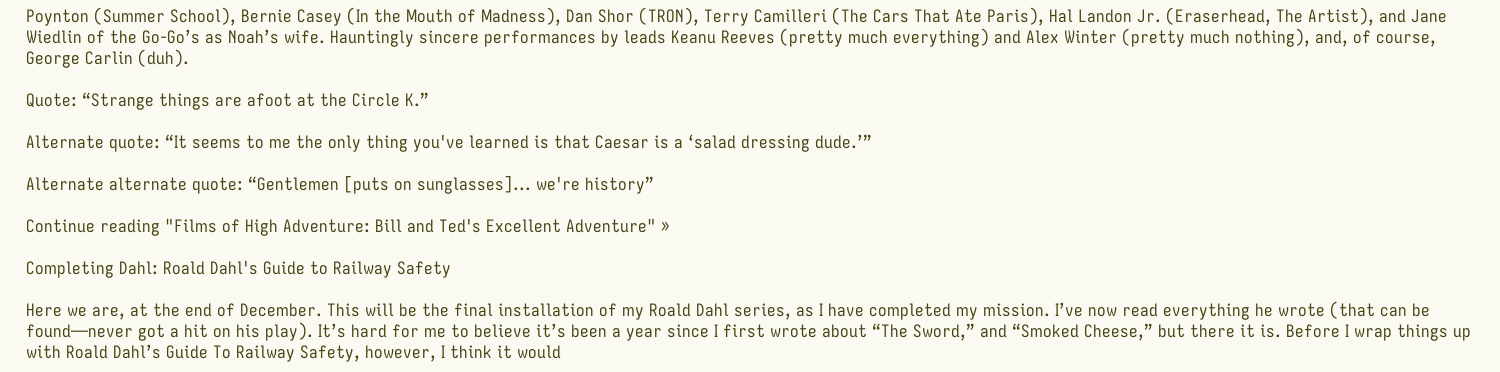Poynton (Summer School), Bernie Casey (In the Mouth of Madness), Dan Shor (TRON), Terry Camilleri (The Cars That Ate Paris), Hal Landon Jr. (Eraserhead, The Artist), and Jane Wiedlin of the Go-Go’s as Noah’s wife. Hauntingly sincere performances by leads Keanu Reeves (pretty much everything) and Alex Winter (pretty much nothing), and, of course, George Carlin (duh).

Quote: “Strange things are afoot at the Circle K.”

Alternate quote: “It seems to me the only thing you've learned is that Caesar is a ‘salad dressing dude.’”

Alternate alternate quote: “Gentlemen [puts on sunglasses]... we're history”

Continue reading "Films of High Adventure: Bill and Ted's Excellent Adventure" »

Completing Dahl: Roald Dahl's Guide to Railway Safety

Here we are, at the end of December. This will be the final installation of my Roald Dahl series, as I have completed my mission. I’ve now read everything he wrote (that can be found—never got a hit on his play). It’s hard for me to believe it’s been a year since I first wrote about “The Sword,” and “Smoked Cheese,” but there it is. Before I wrap things up with Roald Dahl’s Guide To Railway Safety, however, I think it would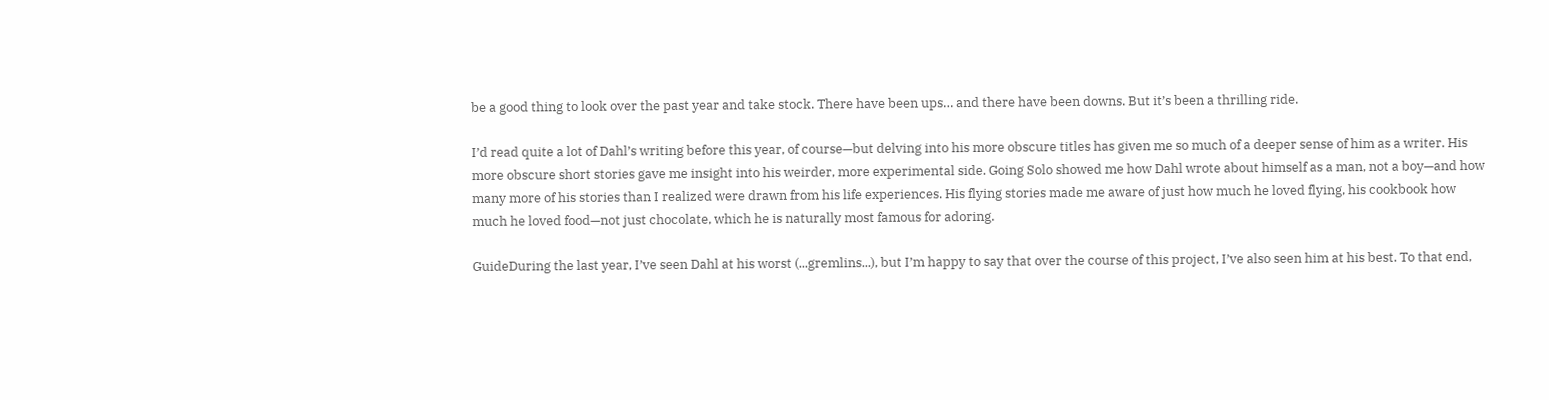be a good thing to look over the past year and take stock. There have been ups… and there have been downs. But it’s been a thrilling ride.

I’d read quite a lot of Dahl’s writing before this year, of course—but delving into his more obscure titles has given me so much of a deeper sense of him as a writer. His more obscure short stories gave me insight into his weirder, more experimental side. Going Solo showed me how Dahl wrote about himself as a man, not a boy—and how many more of his stories than I realized were drawn from his life experiences. His flying stories made me aware of just how much he loved flying, his cookbook how much he loved food—not just chocolate, which he is naturally most famous for adoring.

GuideDuring the last year, I’ve seen Dahl at his worst (...gremlins...), but I’m happy to say that over the course of this project, I’ve also seen him at his best. To that end,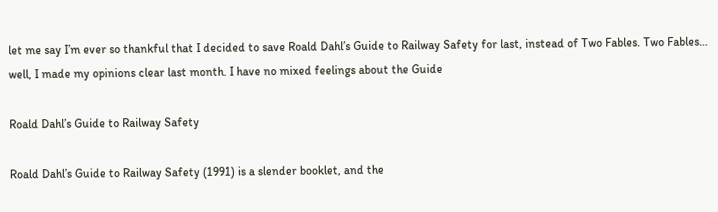let me say I’m ever so thankful that I decided to save Roald Dahl’s Guide to Railway Safety for last, instead of Two Fables. Two Fables… well, I made my opinions clear last month. I have no mixed feelings about the Guide

Roald Dahl’s Guide to Railway Safety

Roald Dahl’s Guide to Railway Safety (1991) is a slender booklet, and the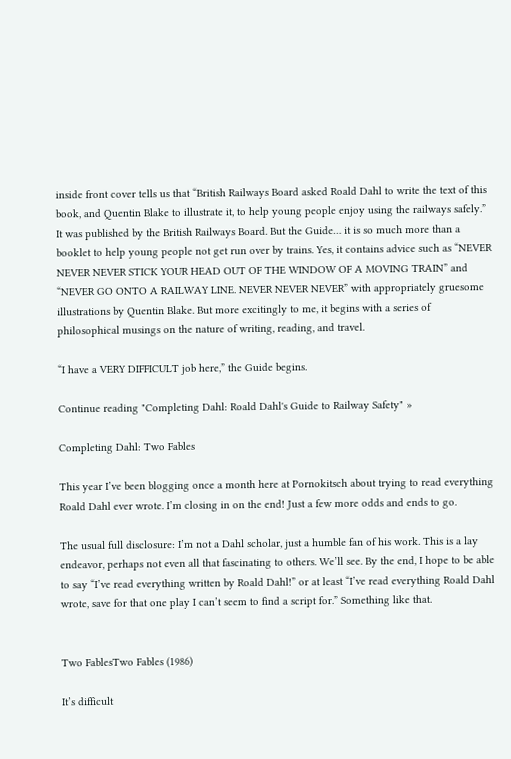inside front cover tells us that “British Railways Board asked Roald Dahl to write the text of this book, and Quentin Blake to illustrate it, to help young people enjoy using the railways safely.” It was published by the British Railways Board. But the Guide… it is so much more than a booklet to help young people not get run over by trains. Yes, it contains advice such as “NEVER NEVER NEVER STICK YOUR HEAD OUT OF THE WINDOW OF A MOVING TRAIN” and “NEVER GO ONTO A RAILWAY LINE. NEVER NEVER NEVER” with appropriately gruesome illustrations by Quentin Blake. But more excitingly to me, it begins with a series of philosophical musings on the nature of writing, reading, and travel.

“I have a VERY DIFFICULT job here,” the Guide begins.

Continue reading "Completing Dahl: Roald Dahl's Guide to Railway Safety" »

Completing Dahl: Two Fables

This year I’ve been blogging once a month here at Pornokitsch about trying to read everything Roald Dahl ever wrote. I’m closing in on the end! Just a few more odds and ends to go.

The usual full disclosure: I’m not a Dahl scholar, just a humble fan of his work. This is a lay endeavor, perhaps not even all that fascinating to others. We’ll see. By the end, I hope to be able to say “I’ve read everything written by Roald Dahl!” or at least “I’ve read everything Roald Dahl wrote, save for that one play I can’t seem to find a script for.” Something like that.


Two FablesTwo Fables (1986)

It’s difficult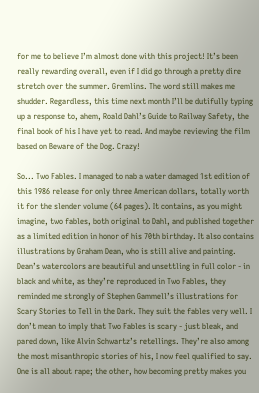for me to believe I’m almost done with this project! It’s been really rewarding overall, even if I did go through a pretty dire stretch over the summer. Gremlins. The word still makes me shudder. Regardless, this time next month I’ll be dutifully typing up a response to, ahem, Roald Dahl’s Guide to Railway Safety, the final book of his I have yet to read. And maybe reviewing the film based on Beware of the Dog. Crazy!

So... Two Fables. I managed to nab a water damaged 1st edition of this 1986 release for only three American dollars, totally worth it for the slender volume (64 pages). It contains, as you might imagine, two fables, both original to Dahl, and published together as a limited edition in honor of his 70th birthday. It also contains illustrations by Graham Dean, who is still alive and painting. Dean’s watercolors are beautiful and unsettling in full color - in black and white, as they’re reproduced in Two Fables, they reminded me strongly of Stephen Gammell’s illustrations for Scary Stories to Tell in the Dark. They suit the fables very well. I don’t mean to imply that Two Fables is scary - just bleak, and pared down, like Alvin Schwartz’s retellings. They’re also among the most misanthropic stories of his, I now feel qualified to say. One is all about rape; the other, how becoming pretty makes you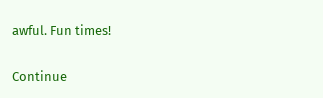awful. Fun times!

Continue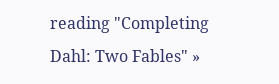reading "Completing Dahl: Two Fables" »